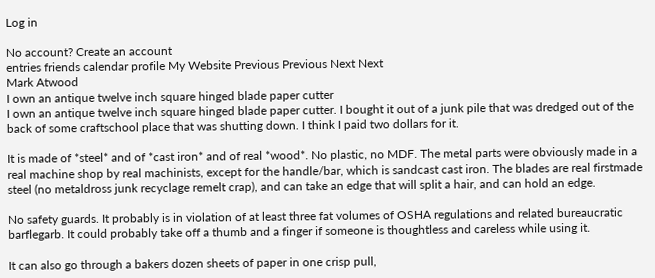Log in

No account? Create an account
entries friends calendar profile My Website Previous Previous Next Next
Mark Atwood
I own an antique twelve inch square hinged blade paper cutter
I own an antique twelve inch square hinged blade paper cutter. I bought it out of a junk pile that was dredged out of the back of some craftschool place that was shutting down. I think I paid two dollars for it.

It is made of *steel* and of *cast iron* and of real *wood*. No plastic, no MDF. The metal parts were obviously made in a real machine shop by real machinists, except for the handle/bar, which is sandcast cast iron. The blades are real firstmade steel (no metaldross junk recyclage remelt crap), and can take an edge that will split a hair, and can hold an edge.

No safety guards. It probably is in violation of at least three fat volumes of OSHA regulations and related bureaucratic barflegarb. It could probably take off a thumb and a finger if someone is thoughtless and careless while using it.

It can also go through a bakers dozen sheets of paper in one crisp pull,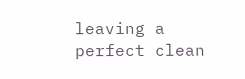leaving a perfect clean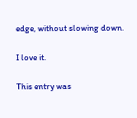edge, without slowing down.

I love it.

This entry was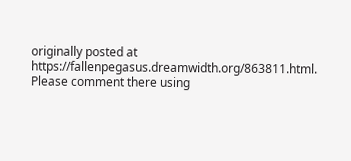originally posted at https://fallenpegasus.dreamwidth.org/863811.html. Please comment there using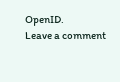OpenID.
Leave a comment